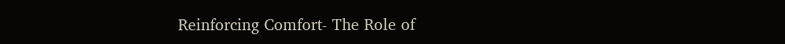Reinforcing Comfort- The Role of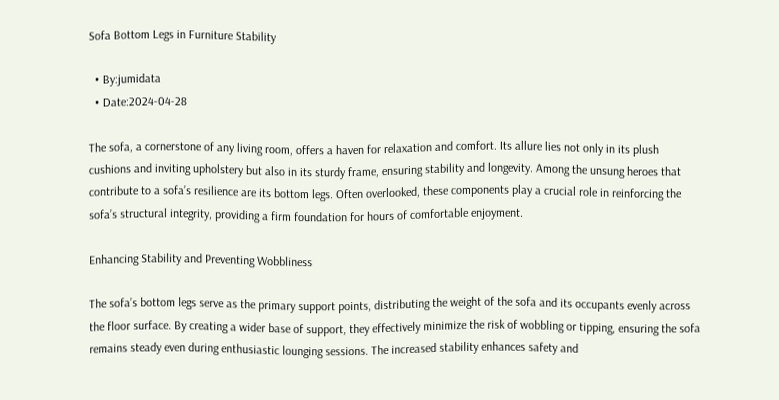Sofa Bottom Legs in Furniture Stability

  • By:jumidata
  • Date:2024-04-28

The sofa, a cornerstone of any living room, offers a haven for relaxation and comfort. Its allure lies not only in its plush cushions and inviting upholstery but also in its sturdy frame, ensuring stability and longevity. Among the unsung heroes that contribute to a sofa’s resilience are its bottom legs. Often overlooked, these components play a crucial role in reinforcing the sofa’s structural integrity, providing a firm foundation for hours of comfortable enjoyment.

Enhancing Stability and Preventing Wobbliness

The sofa’s bottom legs serve as the primary support points, distributing the weight of the sofa and its occupants evenly across the floor surface. By creating a wider base of support, they effectively minimize the risk of wobbling or tipping, ensuring the sofa remains steady even during enthusiastic lounging sessions. The increased stability enhances safety and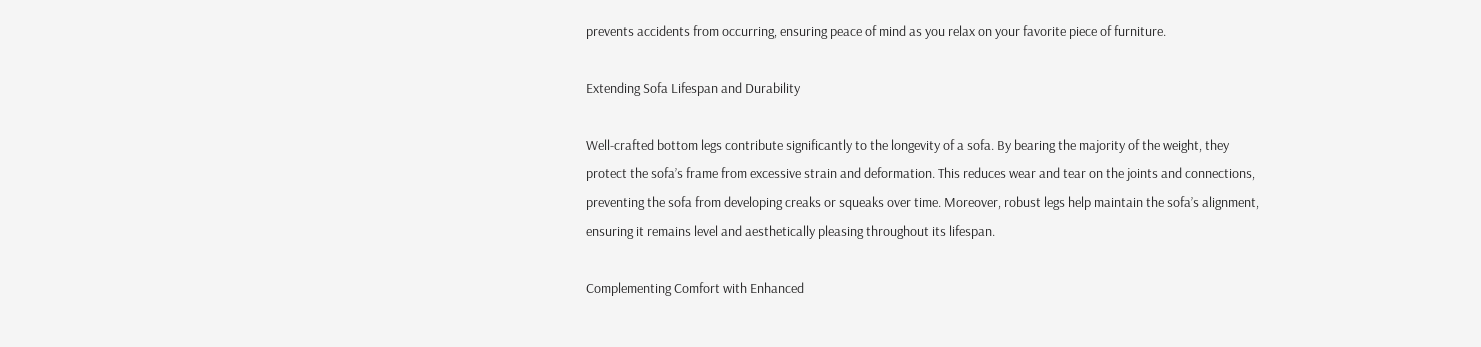prevents accidents from occurring, ensuring peace of mind as you relax on your favorite piece of furniture.

Extending Sofa Lifespan and Durability

Well-crafted bottom legs contribute significantly to the longevity of a sofa. By bearing the majority of the weight, they protect the sofa’s frame from excessive strain and deformation. This reduces wear and tear on the joints and connections, preventing the sofa from developing creaks or squeaks over time. Moreover, robust legs help maintain the sofa’s alignment, ensuring it remains level and aesthetically pleasing throughout its lifespan.

Complementing Comfort with Enhanced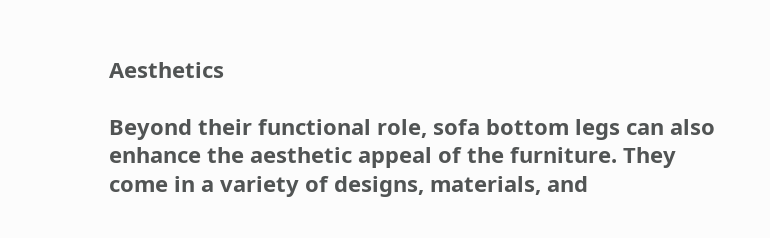Aesthetics

Beyond their functional role, sofa bottom legs can also enhance the aesthetic appeal of the furniture. They come in a variety of designs, materials, and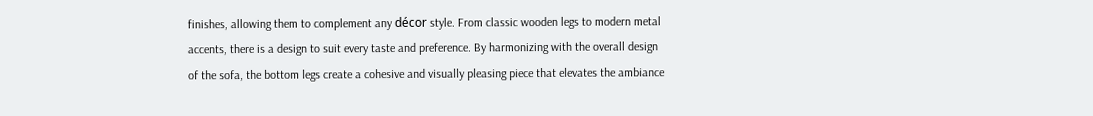finishes, allowing them to complement any décor style. From classic wooden legs to modern metal accents, there is a design to suit every taste and preference. By harmonizing with the overall design of the sofa, the bottom legs create a cohesive and visually pleasing piece that elevates the ambiance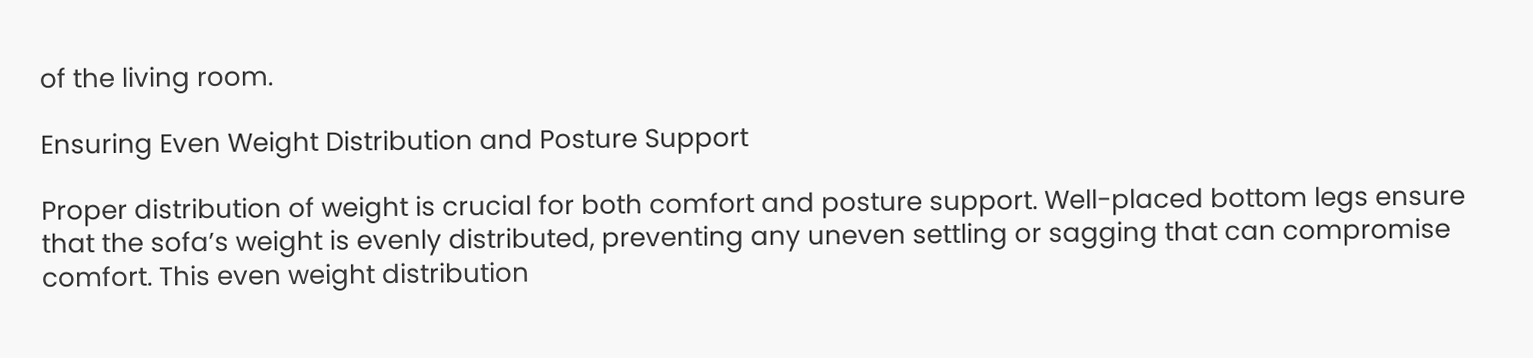of the living room.

Ensuring Even Weight Distribution and Posture Support

Proper distribution of weight is crucial for both comfort and posture support. Well-placed bottom legs ensure that the sofa’s weight is evenly distributed, preventing any uneven settling or sagging that can compromise comfort. This even weight distribution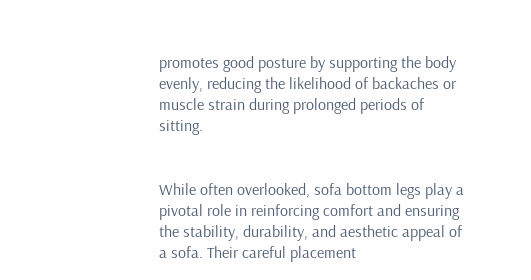promotes good posture by supporting the body evenly, reducing the likelihood of backaches or muscle strain during prolonged periods of sitting.


While often overlooked, sofa bottom legs play a pivotal role in reinforcing comfort and ensuring the stability, durability, and aesthetic appeal of a sofa. Their careful placement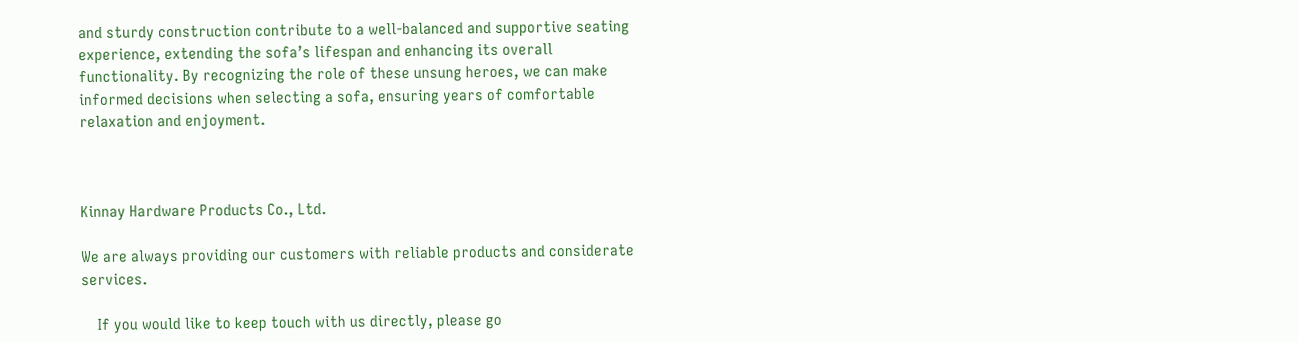and sturdy construction contribute to a well-balanced and supportive seating experience, extending the sofa’s lifespan and enhancing its overall functionality. By recognizing the role of these unsung heroes, we can make informed decisions when selecting a sofa, ensuring years of comfortable relaxation and enjoyment.



Kinnay Hardware Products Co., Ltd.

We are always providing our customers with reliable products and considerate services.

    If you would like to keep touch with us directly, please go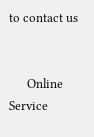to contact us


      Online Service